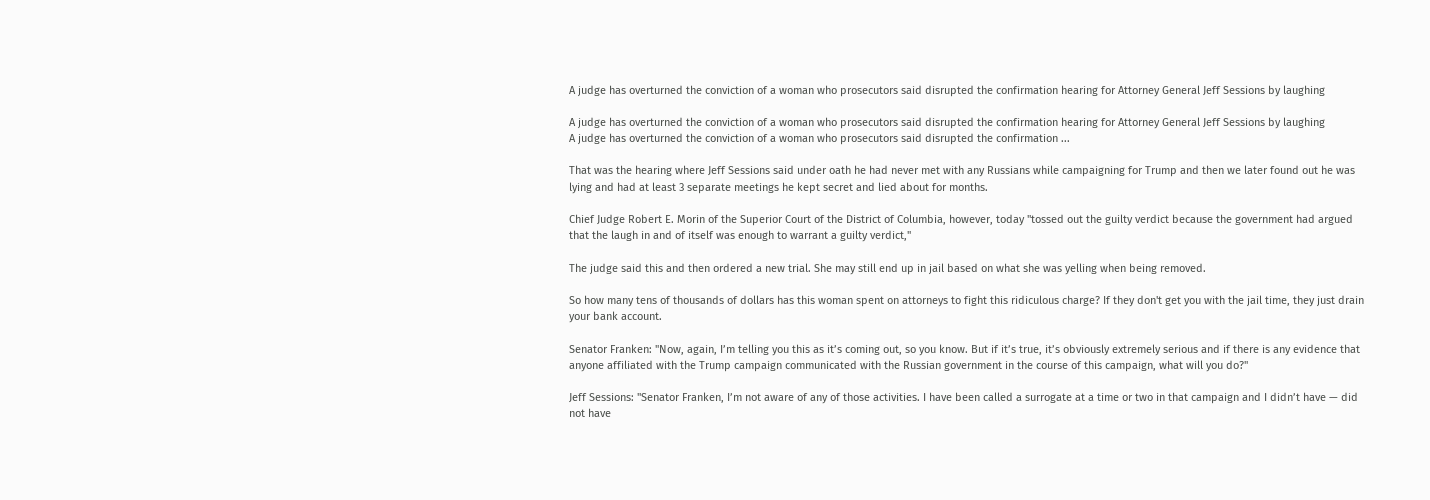A judge has overturned the conviction of a woman who prosecutors said disrupted the confirmation hearing for Attorney General Jeff Sessions by laughing

A judge has overturned the conviction of a woman who prosecutors said disrupted the confirmation hearing for Attorney General Jeff Sessions by laughing
A judge has overturned the conviction of a woman who prosecutors said disrupted the confirmation ...

That was the hearing where Jeff Sessions said under oath he had never met with any Russians while campaigning for Trump and then we later found out he was lying and had at least 3 separate meetings he kept secret and lied about for months.

Chief Judge Robert E. Morin of the Superior Court of the District of Columbia, however, today "tossed out the guilty verdict because the government had argued that the laugh in and of itself was enough to warrant a guilty verdict,"

The judge said this and then ordered a new trial. She may still end up in jail based on what she was yelling when being removed.

So how many tens of thousands of dollars has this woman spent on attorneys to fight this ridiculous charge? If they don't get you with the jail time, they just drain your bank account.

Senator Franken: "Now, again, I’m telling you this as it’s coming out, so you know. But if it’s true, it’s obviously extremely serious and if there is any evidence that anyone affiliated with the Trump campaign communicated with the Russian government in the course of this campaign, what will you do?"

Jeff Sessions: "Senator Franken, I’m not aware of any of those activities. I have been called a surrogate at a time or two in that campaign and I didn’t have — did not have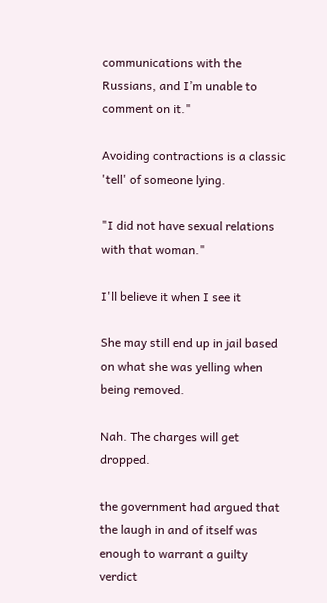communications with the Russians, and I’m unable to comment on it."

Avoiding contractions is a classic 'tell' of someone lying.

"I did not have sexual relations with that woman."

I'll believe it when I see it

She may still end up in jail based on what she was yelling when being removed.

Nah. The charges will get dropped.

the government had argued that the laugh in and of itself was enough to warrant a guilty verdict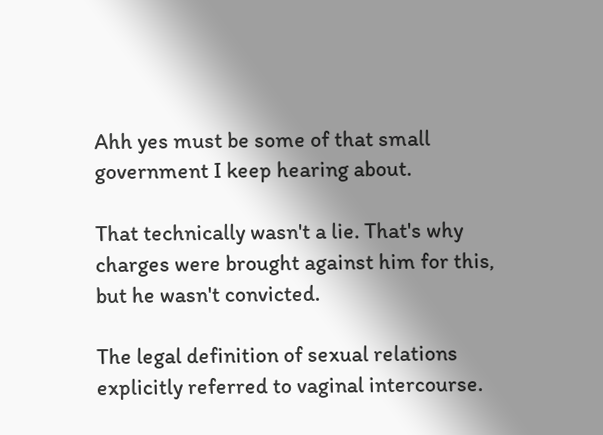Ahh yes must be some of that small government I keep hearing about.

That technically wasn't a lie. That's why charges were brought against him for this, but he wasn't convicted.

The legal definition of sexual relations explicitly referred to vaginal intercourse.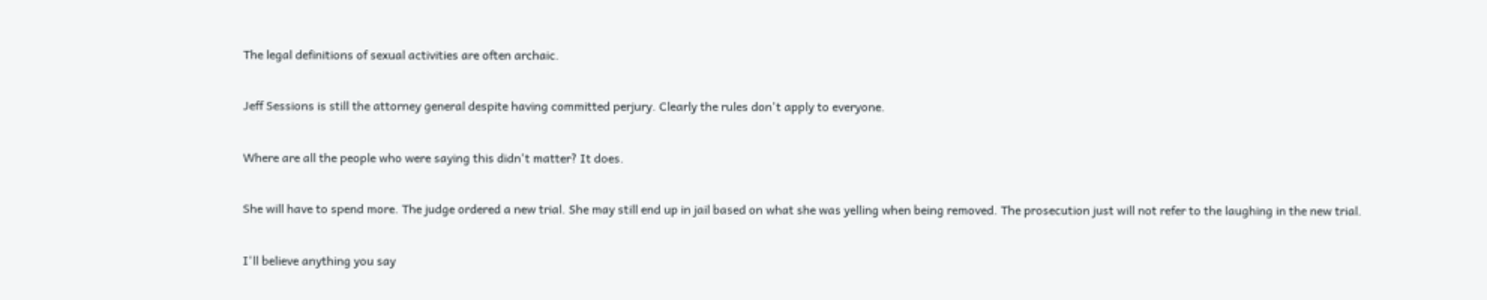The legal definitions of sexual activities are often archaic.

Jeff Sessions is still the attorney general despite having committed perjury. Clearly the rules don't apply to everyone.

Where are all the people who were saying this didn't matter? It does.

She will have to spend more. The judge ordered a new trial. She may still end up in jail based on what she was yelling when being removed. The prosecution just will not refer to the laughing in the new trial.

I'll believe anything you say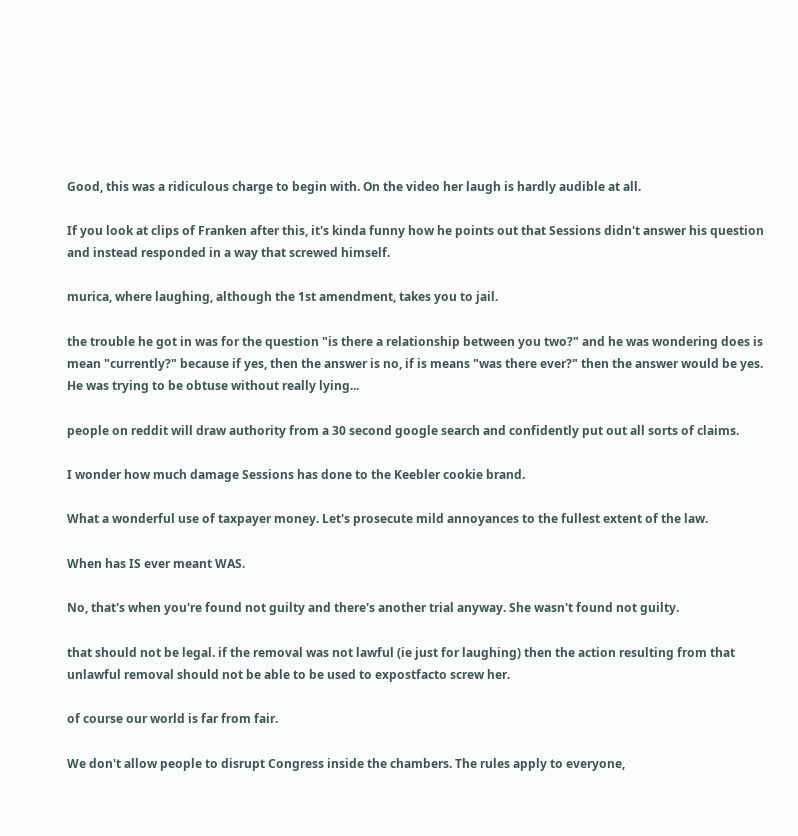Good, this was a ridiculous charge to begin with. On the video her laugh is hardly audible at all.

If you look at clips of Franken after this, it's kinda funny how he points out that Sessions didn't answer his question and instead responded in a way that screwed himself.

murica, where laughing, although the 1st amendment, takes you to jail.

the trouble he got in was for the question "is there a relationship between you two?" and he was wondering does is mean "currently?" because if yes, then the answer is no, if is means "was there ever?" then the answer would be yes. He was trying to be obtuse without really lying...

people on reddit will draw authority from a 30 second google search and confidently put out all sorts of claims.

I wonder how much damage Sessions has done to the Keebler cookie brand.

What a wonderful use of taxpayer money. Let's prosecute mild annoyances to the fullest extent of the law.

When has IS ever meant WAS.

No, that's when you're found not guilty and there's another trial anyway. She wasn't found not guilty.

that should not be legal. if the removal was not lawful (ie just for laughing) then the action resulting from that unlawful removal should not be able to be used to expostfacto screw her.

of course our world is far from fair.

We don't allow people to disrupt Congress inside the chambers. The rules apply to everyone,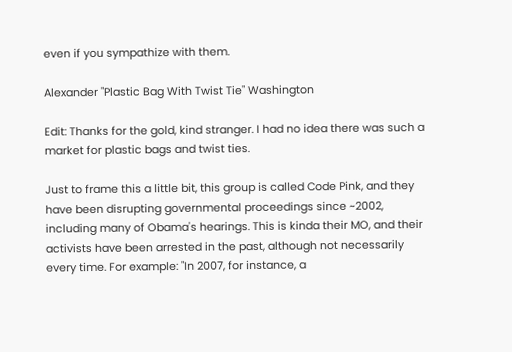even if you sympathize with them.

Alexander "Plastic Bag With Twist Tie" Washington

Edit: Thanks for the gold, kind stranger. I had no idea there was such a market for plastic bags and twist ties.

Just to frame this a little bit, this group is called Code Pink, and they have been disrupting governmental proceedings since ~2002, including many of Obama's hearings. This is kinda their MO, and their activists have been arrested in the past, although not necessarily every time. For example: "In 2007, for instance, a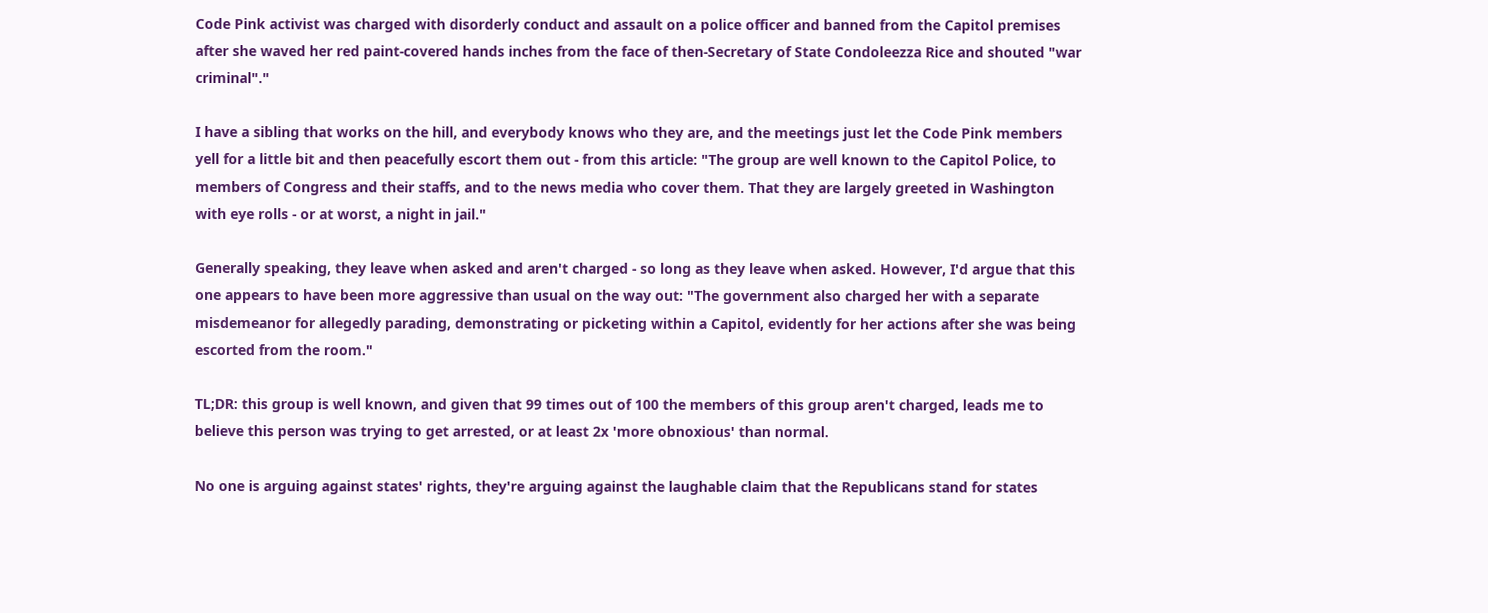Code Pink activist was charged with disorderly conduct and assault on a police officer and banned from the Capitol premises after she waved her red paint-covered hands inches from the face of then-Secretary of State Condoleezza Rice and shouted "war criminal"."

I have a sibling that works on the hill, and everybody knows who they are, and the meetings just let the Code Pink members yell for a little bit and then peacefully escort them out - from this article: "The group are well known to the Capitol Police, to members of Congress and their staffs, and to the news media who cover them. That they are largely greeted in Washington with eye rolls - or at worst, a night in jail."

Generally speaking, they leave when asked and aren't charged - so long as they leave when asked. However, I'd argue that this one appears to have been more aggressive than usual on the way out: "The government also charged her with a separate misdemeanor for allegedly parading, demonstrating or picketing within a Capitol, evidently for her actions after she was being escorted from the room."

TL;DR: this group is well known, and given that 99 times out of 100 the members of this group aren't charged, leads me to believe this person was trying to get arrested, or at least 2x 'more obnoxious' than normal.

No one is arguing against states' rights, they're arguing against the laughable claim that the Republicans stand for states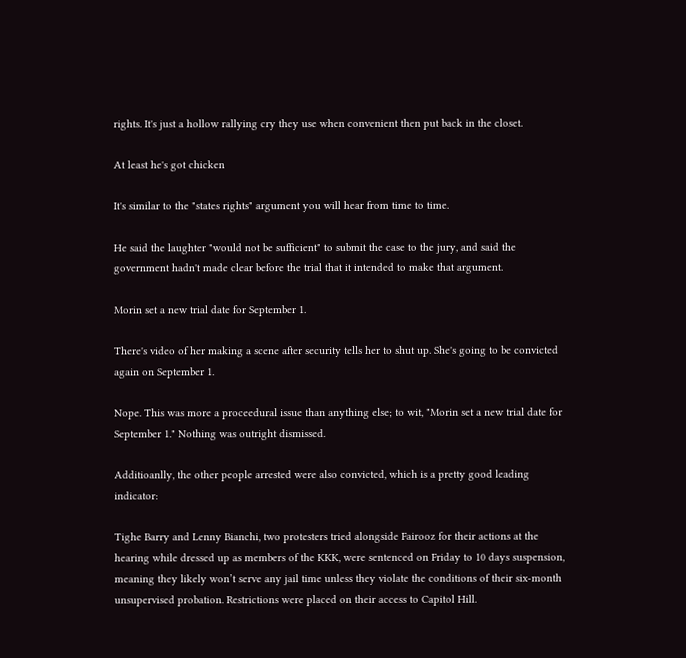rights. It's just a hollow rallying cry they use when convenient then put back in the closet.

At least he's got chicken

It's similar to the "states rights" argument you will hear from time to time.

He said the laughter "would not be sufficient" to submit the case to the jury, and said the government hadn't made clear before the trial that it intended to make that argument.

Morin set a new trial date for September 1.

There's video of her making a scene after security tells her to shut up. She's going to be convicted again on September 1.

Nope. This was more a proceedural issue than anything else; to wit, "Morin set a new trial date for September 1." Nothing was outright dismissed.

Additioanlly, the other people arrested were also convicted, which is a pretty good leading indicator:

Tighe Barry and Lenny Bianchi, two protesters tried alongside Fairooz for their actions at the hearing while dressed up as members of the KKK, were sentenced on Friday to 10 days suspension, meaning they likely won’t serve any jail time unless they violate the conditions of their six-month unsupervised probation. Restrictions were placed on their access to Capitol Hill.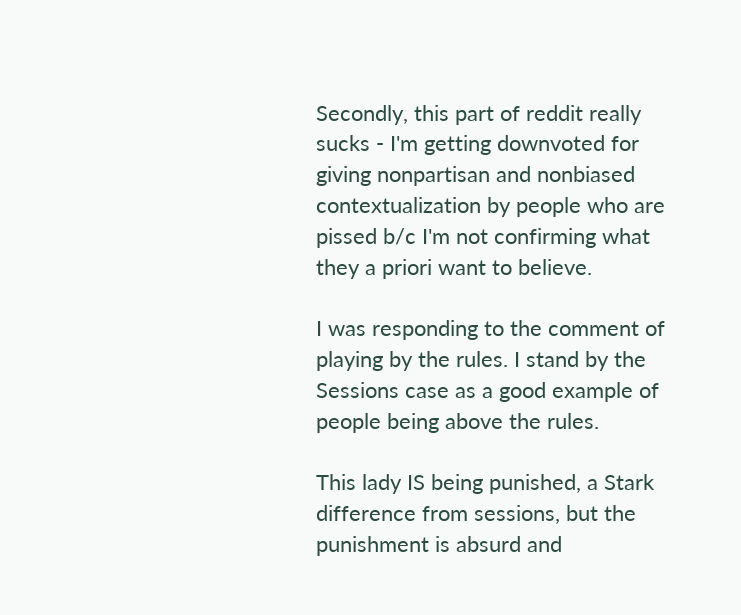Secondly, this part of reddit really sucks - I'm getting downvoted for giving nonpartisan and nonbiased contextualization by people who are pissed b/c I'm not confirming what they a priori want to believe.

I was responding to the comment of playing by the rules. I stand by the Sessions case as a good example of people being above the rules.

This lady IS being punished, a Stark difference from sessions, but the punishment is absurd and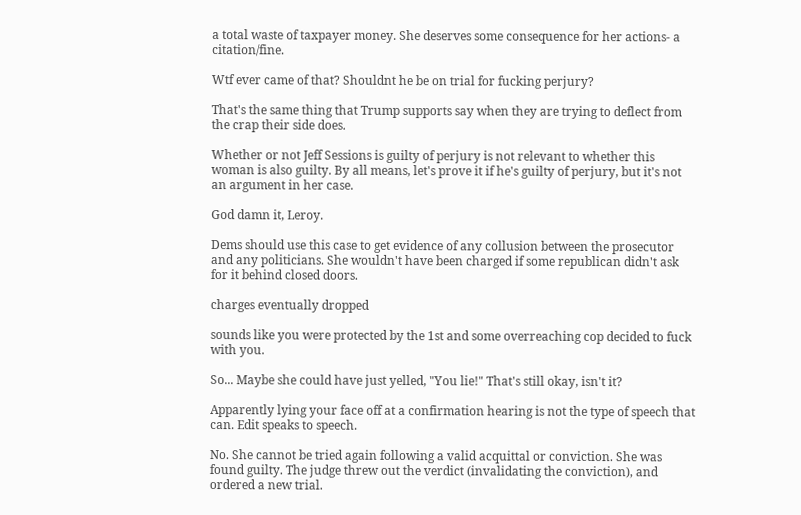a total waste of taxpayer money. She deserves some consequence for her actions- a citation/fine.

Wtf ever came of that? Shouldnt he be on trial for fucking perjury?

That's the same thing that Trump supports say when they are trying to deflect from the crap their side does.

Whether or not Jeff Sessions is guilty of perjury is not relevant to whether this woman is also guilty. By all means, let's prove it if he's guilty of perjury, but it's not an argument in her case.

God damn it, Leroy.

Dems should use this case to get evidence of any collusion between the prosecutor and any politicians. She wouldn't have been charged if some republican didn't ask for it behind closed doors.

charges eventually dropped

sounds like you were protected by the 1st and some overreaching cop decided to fuck with you.

So... Maybe she could have just yelled, "You lie!" That's still okay, isn't it?

Apparently lying your face off at a confirmation hearing is not the type of speech that can. Edit speaks to speech.

No. She cannot be tried again following a valid acquittal or conviction. She was found guilty. The judge threw out the verdict (invalidating the conviction), and ordered a new trial.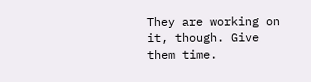They are working on it, though. Give them time.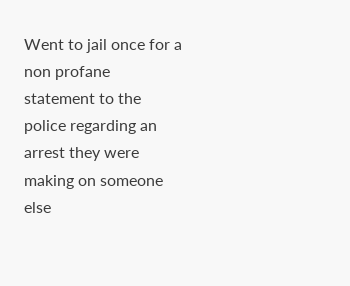Went to jail once for a non profane statement to the police regarding an arrest they were making on someone else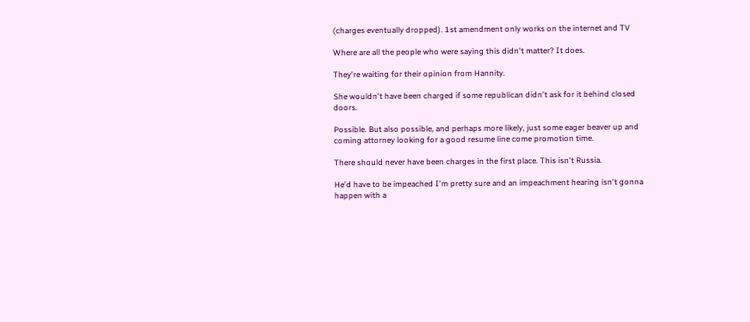(charges eventually dropped). 1st amendment only works on the internet and TV

Where are all the people who were saying this didn't matter? It does.

They're waiting for their opinion from Hannity.

She wouldn't have been charged if some republican didn't ask for it behind closed doors.

Possible. But also possible, and perhaps more likely, just some eager beaver up and coming attorney looking for a good resume line come promotion time.

There should never have been charges in the first place. This isn't Russia.

He'd have to be impeached I'm pretty sure and an impeachment hearing isn't gonna happen with a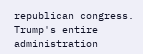republican congress. Trump's entire administration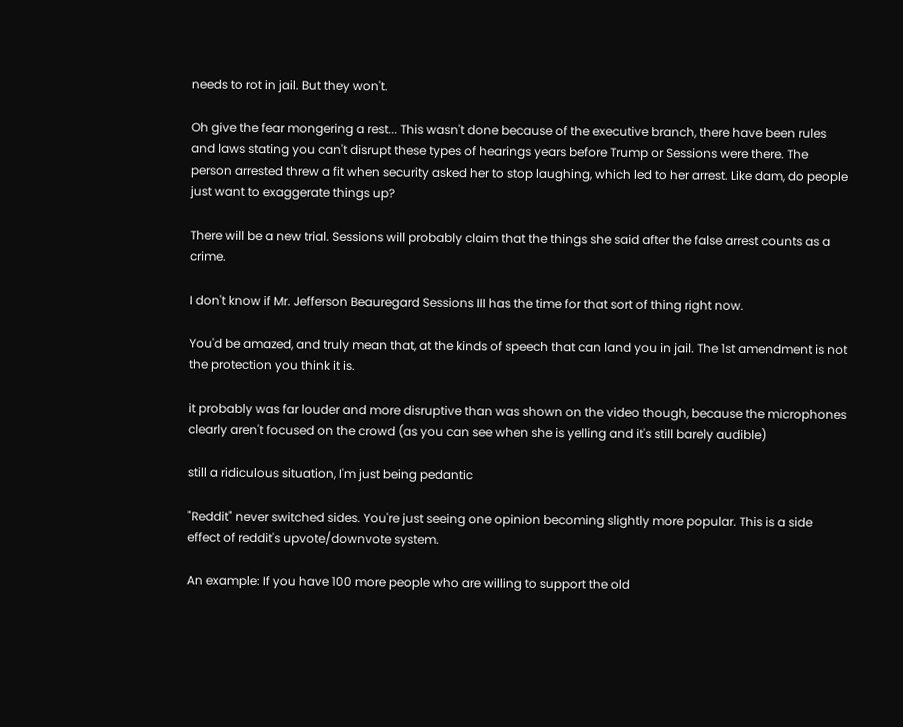needs to rot in jail. But they won't.

Oh give the fear mongering a rest... This wasn't done because of the executive branch, there have been rules and laws stating you can't disrupt these types of hearings years before Trump or Sessions were there. The person arrested threw a fit when security asked her to stop laughing, which led to her arrest. Like dam, do people just want to exaggerate things up?

There will be a new trial. Sessions will probably claim that the things she said after the false arrest counts as a crime.

I don't know if Mr. Jefferson Beauregard Sessions III has the time for that sort of thing right now.

You'd be amazed, and truly mean that, at the kinds of speech that can land you in jail. The 1st amendment is not the protection you think it is.

it probably was far louder and more disruptive than was shown on the video though, because the microphones clearly aren't focused on the crowd (as you can see when she is yelling and it's still barely audible)

still a ridiculous situation, I'm just being pedantic

"Reddit" never switched sides. You're just seeing one opinion becoming slightly more popular. This is a side effect of reddit's upvote/downvote system.

An example: If you have 100 more people who are willing to support the old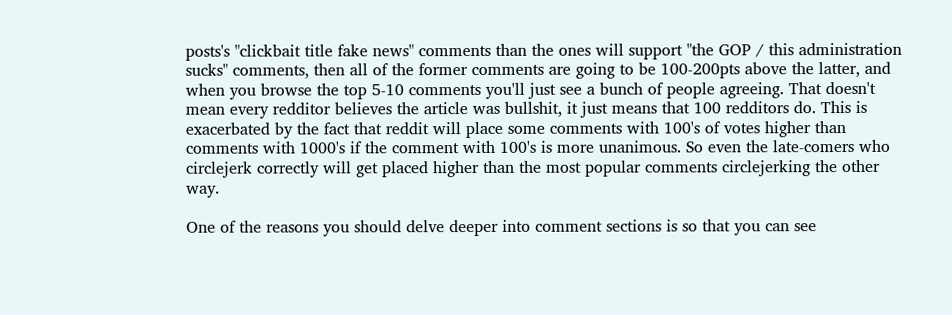posts's "clickbait title fake news" comments than the ones will support "the GOP / this administration sucks" comments, then all of the former comments are going to be 100-200pts above the latter, and when you browse the top 5-10 comments you'll just see a bunch of people agreeing. That doesn't mean every redditor believes the article was bullshit, it just means that 100 redditors do. This is exacerbated by the fact that reddit will place some comments with 100's of votes higher than comments with 1000's if the comment with 100's is more unanimous. So even the late-comers who circlejerk correctly will get placed higher than the most popular comments circlejerking the other way.

One of the reasons you should delve deeper into comment sections is so that you can see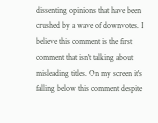dissenting opinions that have been crushed by a wave of downvotes. I believe this comment is the first comment that isn't talking about misleading titles. On my screen it's falling below this comment despite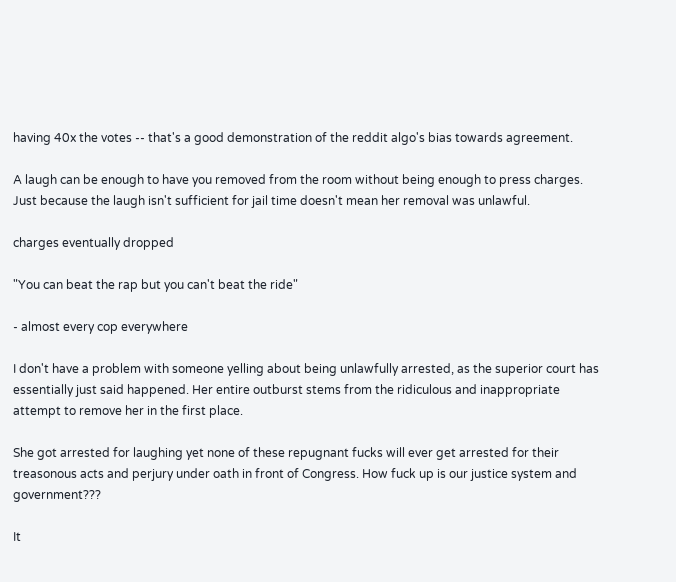having 40x the votes -- that's a good demonstration of the reddit algo's bias towards agreement.

A laugh can be enough to have you removed from the room without being enough to press charges. Just because the laugh isn't sufficient for jail time doesn't mean her removal was unlawful.

charges eventually dropped

"You can beat the rap but you can't beat the ride"

- almost every cop everywhere

I don't have a problem with someone yelling about being unlawfully arrested, as the superior court has essentially just said happened. Her entire outburst stems from the ridiculous and inappropriate attempt to remove her in the first place.

She got arrested for laughing yet none of these repugnant fucks will ever get arrested for their treasonous acts and perjury under oath in front of Congress. How fuck up is our justice system and government???

It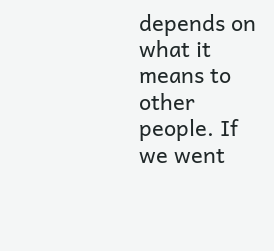depends on what it means to other people. If we went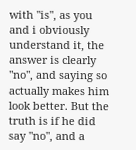with "is", as you and i obviously understand it, the answer is clearly "no", and saying so actually makes him look better. But the truth is if he did say "no", and a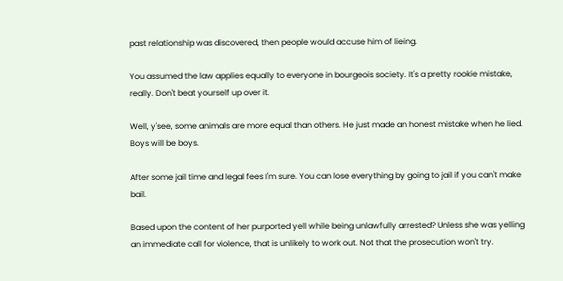past relationship was discovered, then people would accuse him of lieing.

You assumed the law applies equally to everyone in bourgeois society. It's a pretty rookie mistake, really. Don't beat yourself up over it.

Well, y'see, some animals are more equal than others. He just made an honest mistake when he lied. Boys will be boys.

After some jail time and legal fees I'm sure. You can lose everything by going to jail if you can't make bail.

Based upon the content of her purported yell while being unlawfully arrested? Unless she was yelling an immediate call for violence, that is unlikely to work out. Not that the prosecution won't try.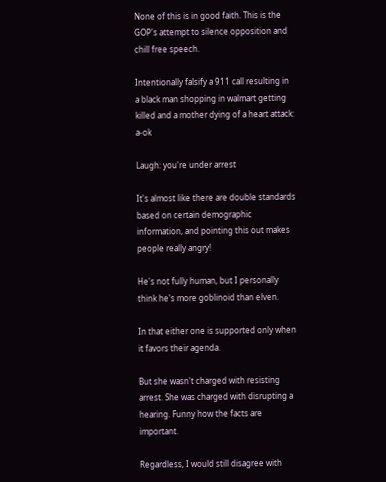None of this is in good faith. This is the GOP's attempt to silence opposition and chill free speech.

Intentionally falsify a 911 call resulting in a black man shopping in walmart getting killed and a mother dying of a heart attack: a-ok

Laugh: you're under arrest

It's almost like there are double standards based on certain demographic information, and pointing this out makes people really angry!

He's not fully human, but I personally think he's more goblinoid than elven.

In that either one is supported only when it favors their agenda.

But she wasn't charged with resisting arrest. She was charged with disrupting a hearing. Funny how the facts are important.

Regardless, I would still disagree with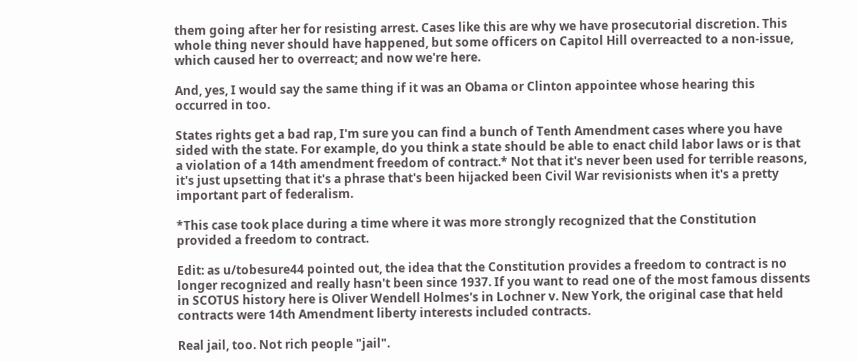them going after her for resisting arrest. Cases like this are why we have prosecutorial discretion. This whole thing never should have happened, but some officers on Capitol Hill overreacted to a non-issue, which caused her to overreact; and now we're here.

And, yes, I would say the same thing if it was an Obama or Clinton appointee whose hearing this occurred in too.

States rights get a bad rap, I'm sure you can find a bunch of Tenth Amendment cases where you have sided with the state. For example, do you think a state should be able to enact child labor laws or is that a violation of a 14th amendment freedom of contract.* Not that it's never been used for terrible reasons, it's just upsetting that it's a phrase that's been hijacked been Civil War revisionists when it's a pretty important part of federalism.

*This case took place during a time where it was more strongly recognized that the Constitution provided a freedom to contract.

Edit: as u/tobesure44 pointed out, the idea that the Constitution provides a freedom to contract is no longer recognized and really hasn't been since 1937. If you want to read one of the most famous dissents in SCOTUS history here is Oliver Wendell Holmes's in Lochner v. New York, the original case that held contracts were 14th Amendment liberty interests included contracts.

Real jail, too. Not rich people "jail".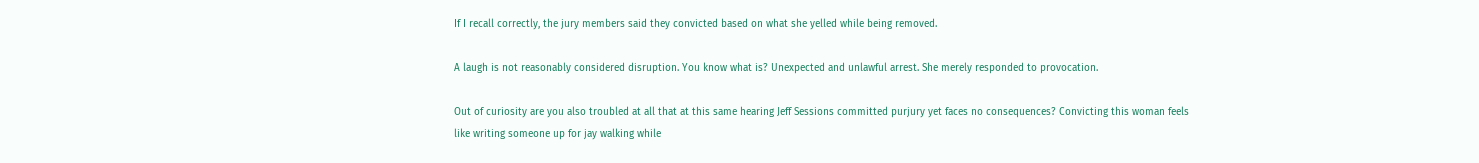If I recall correctly, the jury members said they convicted based on what she yelled while being removed.

A laugh is not reasonably considered disruption. You know what is? Unexpected and unlawful arrest. She merely responded to provocation.

Out of curiosity are you also troubled at all that at this same hearing Jeff Sessions committed purjury yet faces no consequences? Convicting this woman feels like writing someone up for jay walking while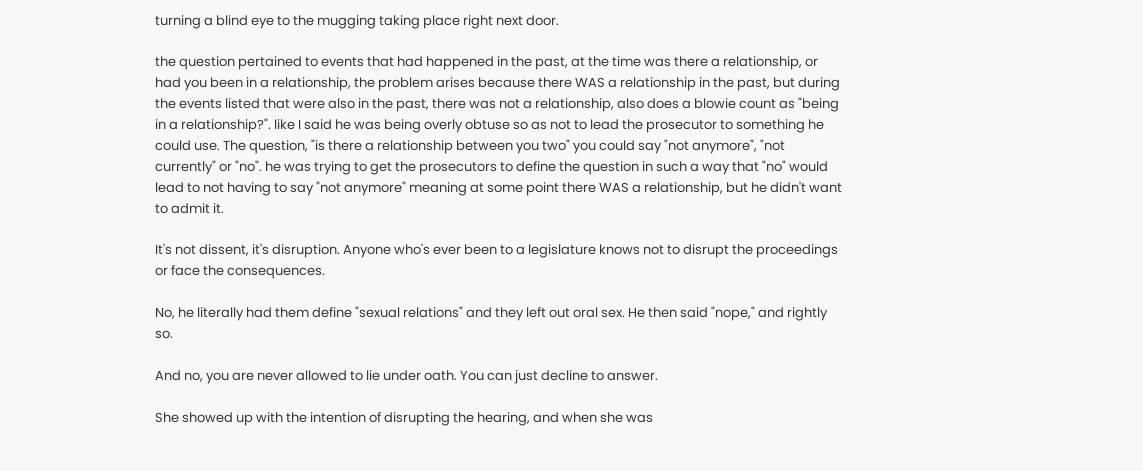turning a blind eye to the mugging taking place right next door.

the question pertained to events that had happened in the past, at the time was there a relationship, or had you been in a relationship, the problem arises because there WAS a relationship in the past, but during the events listed that were also in the past, there was not a relationship, also does a blowie count as "being in a relationship?". like I said he was being overly obtuse so as not to lead the prosecutor to something he could use. The question, "is there a relationship between you two" you could say "not anymore", "not currently" or "no". he was trying to get the prosecutors to define the question in such a way that "no" would lead to not having to say "not anymore" meaning at some point there WAS a relationship, but he didn't want to admit it.

It's not dissent, it's disruption. Anyone who's ever been to a legislature knows not to disrupt the proceedings or face the consequences.

No, he literally had them define "sexual relations" and they left out oral sex. He then said "nope," and rightly so.

And no, you are never allowed to lie under oath. You can just decline to answer.

She showed up with the intention of disrupting the hearing, and when she was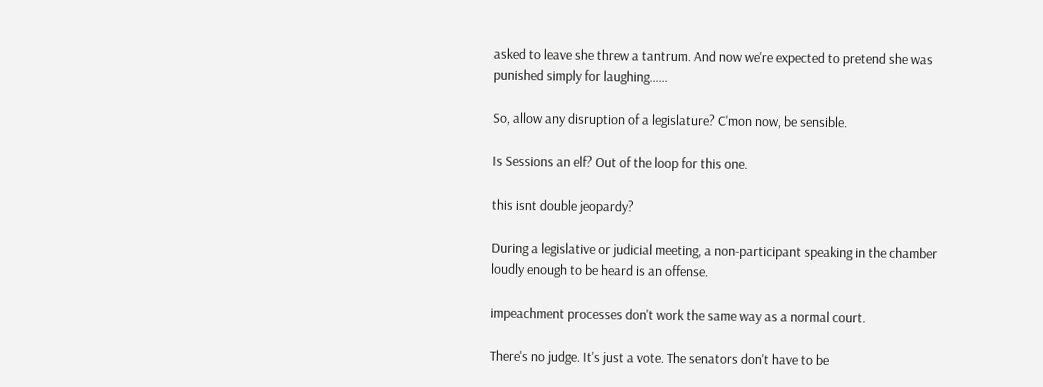asked to leave she threw a tantrum. And now we're expected to pretend she was punished simply for laughing......

So, allow any disruption of a legislature? C'mon now, be sensible.

Is Sessions an elf? Out of the loop for this one.

this isnt double jeopardy?

During a legislative or judicial meeting, a non-participant speaking in the chamber loudly enough to be heard is an offense.

impeachment processes don't work the same way as a normal court.

There's no judge. It's just a vote. The senators don't have to be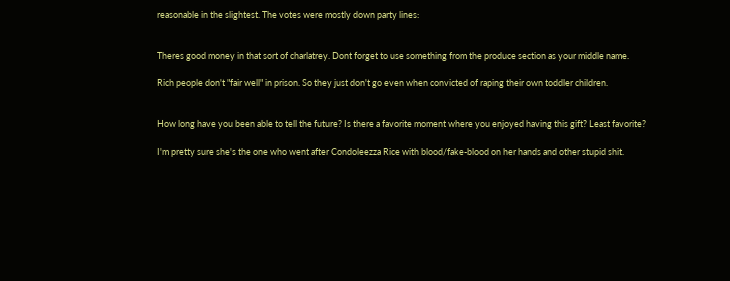reasonable in the slightest. The votes were mostly down party lines:


Theres good money in that sort of charlatrey. Dont forget to use something from the produce section as your middle name.

Rich people don't "fair well" in prison. So they just don't go even when convicted of raping their own toddler children.


How long have you been able to tell the future? Is there a favorite moment where you enjoyed having this gift? Least favorite?

I'm pretty sure she's the one who went after Condoleezza Rice with blood/fake-blood on her hands and other stupid shit.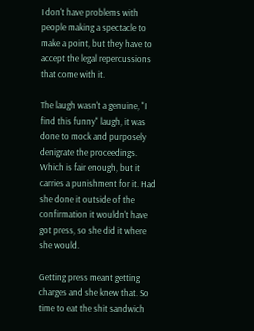I don't have problems with people making a spectacle to make a point, but they have to accept the legal repercussions that come with it.

The laugh wasn't a genuine, "I find this funny" laugh, it was done to mock and purposely denigrate the proceedings. Which is fair enough, but it carries a punishment for it. Had she done it outside of the confirmation it wouldn't have got press, so she did it where she would.

Getting press meant getting charges and she knew that. So time to eat the shit sandwich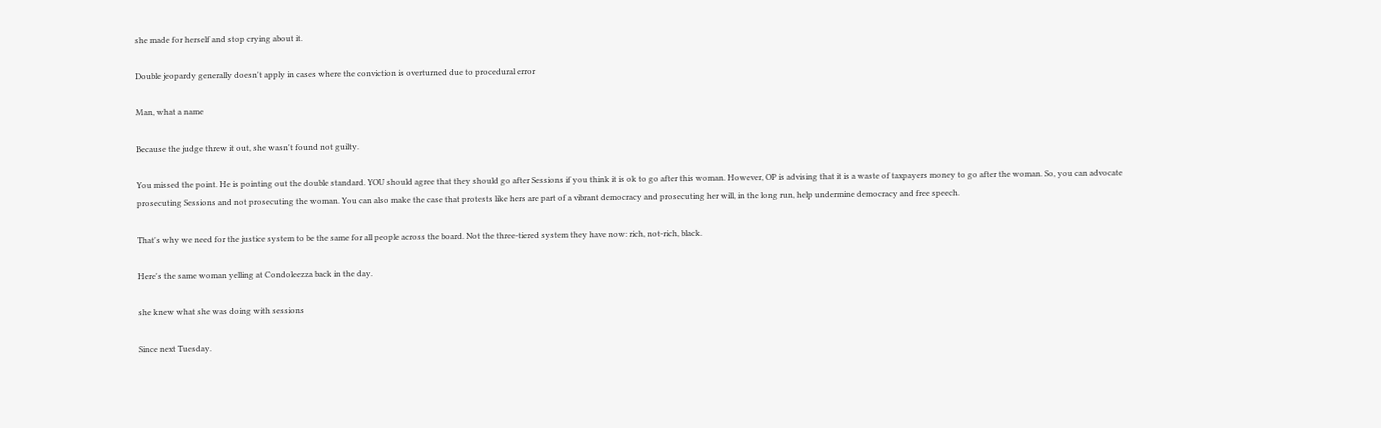she made for herself and stop crying about it.

Double jeopardy generally doesn't apply in cases where the conviction is overturned due to procedural error

Man, what a name

Because the judge threw it out, she wasn't found not guilty.

You missed the point. He is pointing out the double standard. YOU should agree that they should go after Sessions if you think it is ok to go after this woman. However, OP is advising that it is a waste of taxpayers money to go after the woman. So, you can advocate prosecuting Sessions and not prosecuting the woman. You can also make the case that protests like hers are part of a vibrant democracy and prosecuting her will, in the long run, help undermine democracy and free speech.

That's why we need for the justice system to be the same for all people across the board. Not the three-tiered system they have now: rich, not-rich, black.

Here's the same woman yelling at Condoleezza back in the day.

she knew what she was doing with sessions

Since next Tuesday.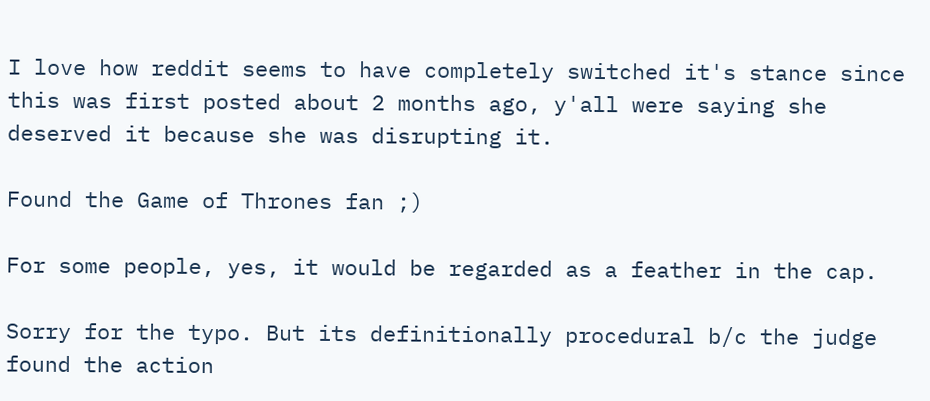I love how reddit seems to have completely switched it's stance since this was first posted about 2 months ago, y'all were saying she deserved it because she was disrupting it.

Found the Game of Thrones fan ;)

For some people, yes, it would be regarded as a feather in the cap.

Sorry for the typo. But its definitionally procedural b/c the judge found the action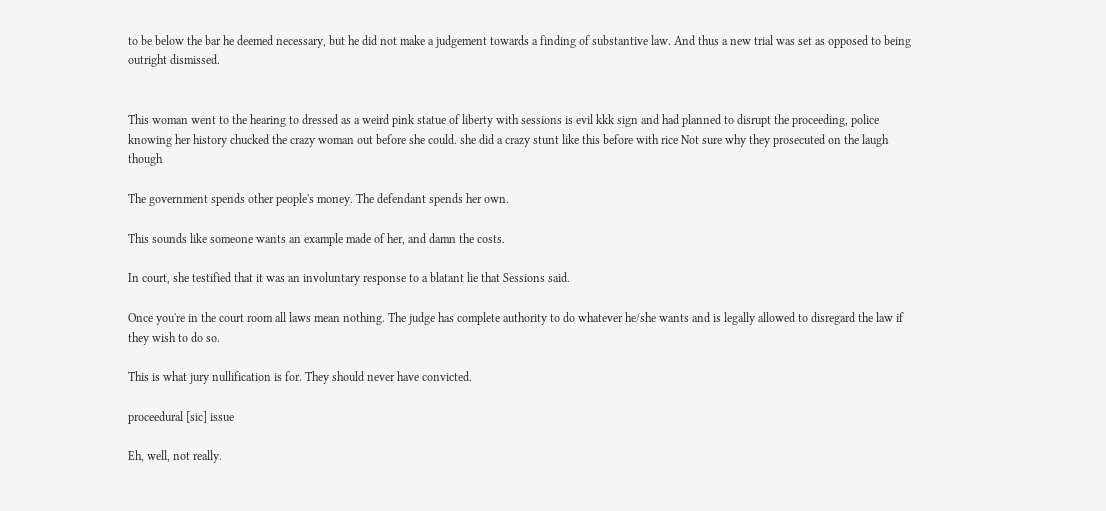to be below the bar he deemed necessary, but he did not make a judgement towards a finding of substantive law. And thus a new trial was set as opposed to being outright dismissed.


This woman went to the hearing to dressed as a weird pink statue of liberty with sessions is evil kkk sign and had planned to disrupt the proceeding, police knowing her history chucked the crazy woman out before she could. she did a crazy stunt like this before with rice Not sure why they prosecuted on the laugh though

The government spends other people's money. The defendant spends her own.

This sounds like someone wants an example made of her, and damn the costs.

In court, she testified that it was an involuntary response to a blatant lie that Sessions said.

Once you're in the court room all laws mean nothing. The judge has complete authority to do whatever he/she wants and is legally allowed to disregard the law if they wish to do so.

This is what jury nullification is for. They should never have convicted.

proceedural [sic] issue

Eh, well, not really.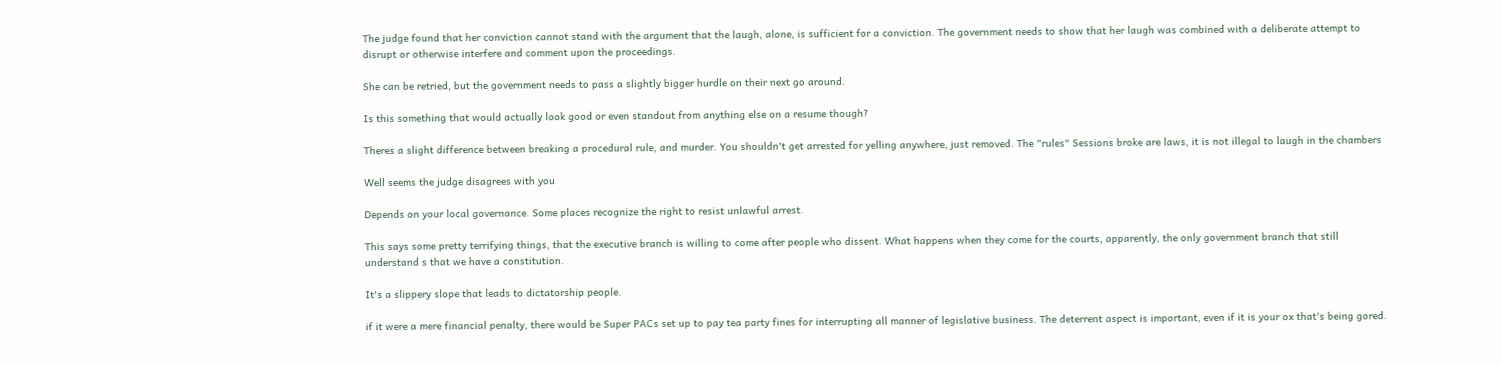The judge found that her conviction cannot stand with the argument that the laugh, alone, is sufficient for a conviction. The government needs to show that her laugh was combined with a deliberate attempt to disrupt or otherwise interfere and comment upon the proceedings.

She can be retried, but the government needs to pass a slightly bigger hurdle on their next go around.

Is this something that would actually look good or even standout from anything else on a resume though?

Theres a slight difference between breaking a procedural rule, and murder. You shouldn't get arrested for yelling anywhere, just removed. The "rules" Sessions broke are laws, it is not illegal to laugh in the chambers

Well seems the judge disagrees with you

Depends on your local governance. Some places recognize the right to resist unlawful arrest.

This says some pretty terrifying things, that the executive branch is willing to come after people who dissent. What happens when they come for the courts, apparently, the only government branch that still understand s that we have a constitution.

It's a slippery slope that leads to dictatorship people.

if it were a mere financial penalty, there would be Super PACs set up to pay tea party fines for interrupting all manner of legislative business. The deterrent aspect is important, even if it is your ox that's being gored.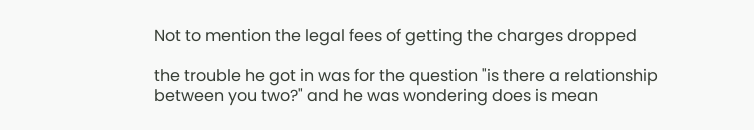Not to mention the legal fees of getting the charges dropped

the trouble he got in was for the question "is there a relationship between you two?" and he was wondering does is mean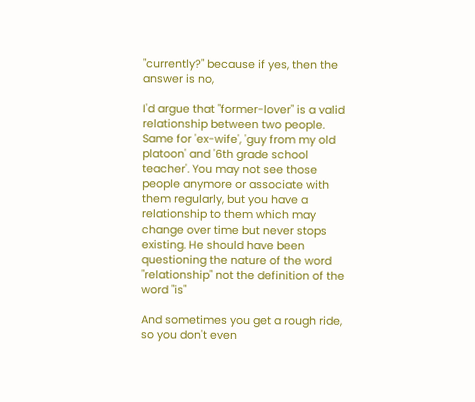"currently?" because if yes, then the answer is no,

I'd argue that "former-lover" is a valid relationship between two people. Same for 'ex-wife', 'guy from my old platoon' and '6th grade school teacher'. You may not see those people anymore or associate with them regularly, but you have a relationship to them which may change over time but never stops existing. He should have been questioning the nature of the word "relationship" not the definition of the word "is"

And sometimes you get a rough ride, so you don't even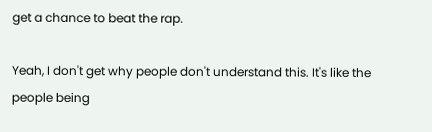get a chance to beat the rap.

Yeah, I don't get why people don't understand this. It's like the people being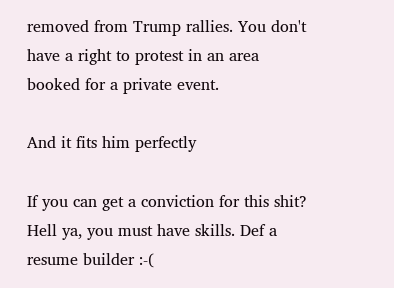removed from Trump rallies. You don't have a right to protest in an area booked for a private event.

And it fits him perfectly

If you can get a conviction for this shit? Hell ya, you must have skills. Def a resume builder :-(